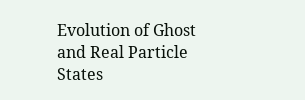Evolution of Ghost and Real Particle States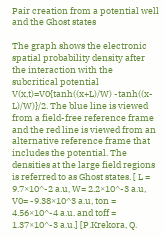Pair creation from a potential well and the Ghost states

The graph shows the electronic spatial probability density after the interaction with the subcritical potential V(x,t)=V0{tanh((x+L)/W) -tanh((x-L)/W)}/2. The blue line is viewed from a field-free reference frame and the red line is viewed from an alternative reference frame that includes the potential. The densities at the large field regions is referred to as Ghost states. [ L = 9.7×10^-2 a.u, W= 2.2×10^-3 a.u, V0= -9.38×10^3 a.u, ton = 4.56×10^-4 a.u. and toff = 1.37×10^-3 a.u.] [P.Krekora, Q.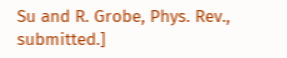Su and R. Grobe, Phys. Rev., submitted.]